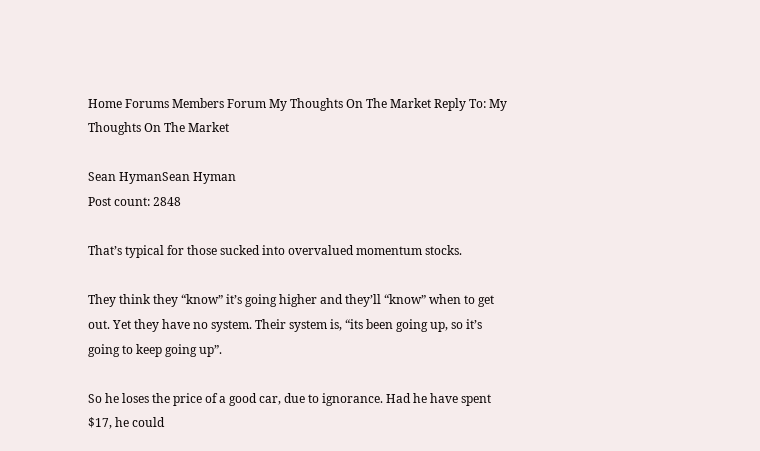Home Forums Members Forum My Thoughts On The Market Reply To: My Thoughts On The Market

Sean HymanSean Hyman
Post count: 2848

That’s typical for those sucked into overvalued momentum stocks.

They think they “know” it’s going higher and they’ll “know” when to get out. Yet they have no system. Their system is, “its been going up, so it’s going to keep going up”.

So he loses the price of a good car, due to ignorance. Had he have spent $17, he could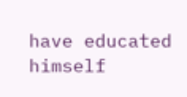have educated himself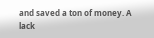and saved a ton of money. A lack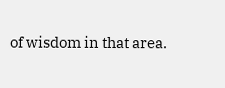of wisdom in that area.